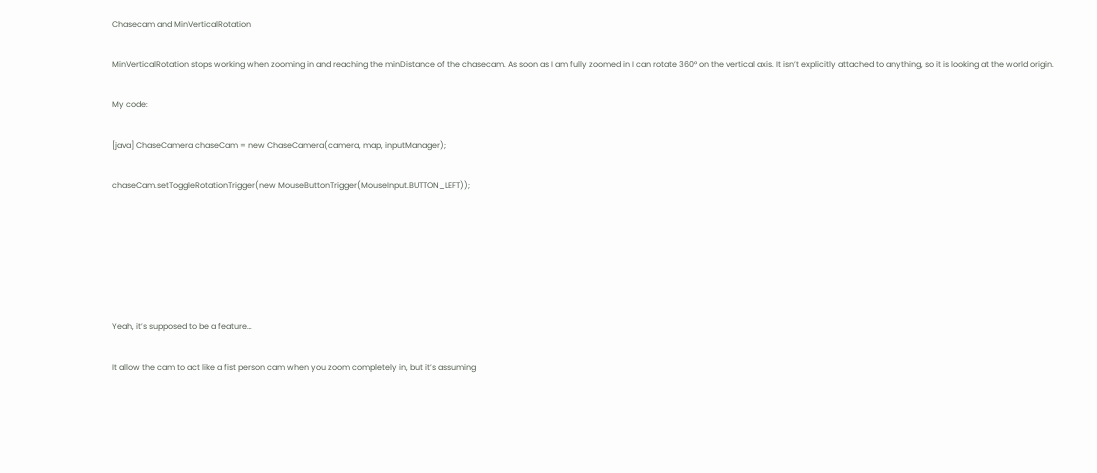Chasecam and MinVerticalRotation

MinVerticalRotation stops working when zooming in and reaching the minDistance of the chasecam. As soon as I am fully zoomed in I can rotate 360° on the vertical axis. It isn’t explicitly attached to anything, so it is looking at the world origin.

My code:

[java] ChaseCamera chaseCam = new ChaseCamera(camera, map, inputManager);

chaseCam.setToggleRotationTrigger(new MouseButtonTrigger(MouseInput.BUTTON_LEFT));






Yeah, it’s supposed to be a feature…

It allow the cam to act like a fist person cam when you zoom completely in, but it’s assuming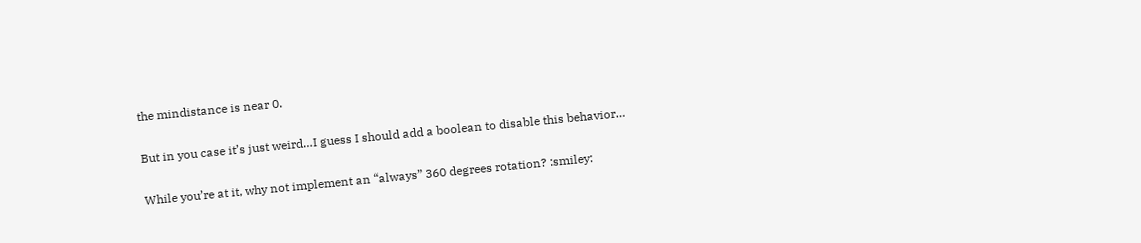the mindistance is near 0.

But in you case it’s just weird…I guess I should add a boolean to disable this behavior…

While you’re at it, why not implement an “always” 360 degrees rotation? :smiley: